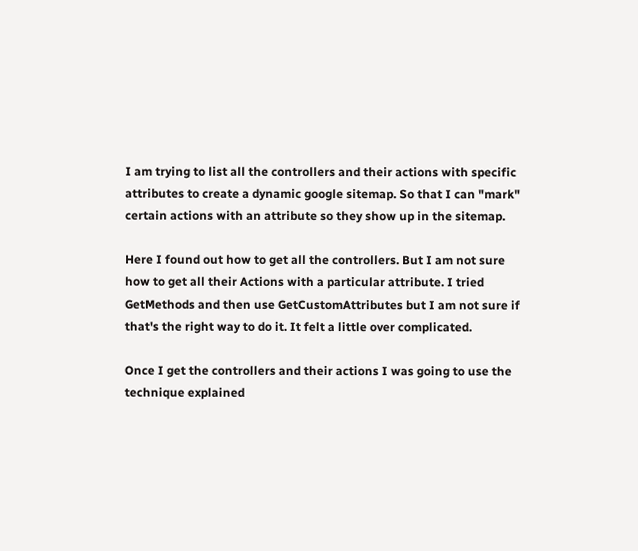I am trying to list all the controllers and their actions with specific attributes to create a dynamic google sitemap. So that I can "mark" certain actions with an attribute so they show up in the sitemap.

Here I found out how to get all the controllers. But I am not sure how to get all their Actions with a particular attribute. I tried GetMethods and then use GetCustomAttributes but I am not sure if that's the right way to do it. It felt a little over complicated.

Once I get the controllers and their actions I was going to use the technique explained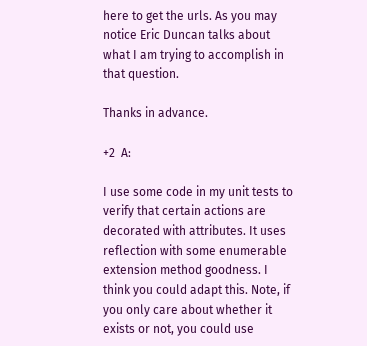here to get the urls. As you may notice Eric Duncan talks about what I am trying to accomplish in that question.

Thanks in advance.

+2  A:

I use some code in my unit tests to verify that certain actions are decorated with attributes. It uses reflection with some enumerable extension method goodness. I think you could adapt this. Note, if you only care about whether it exists or not, you could use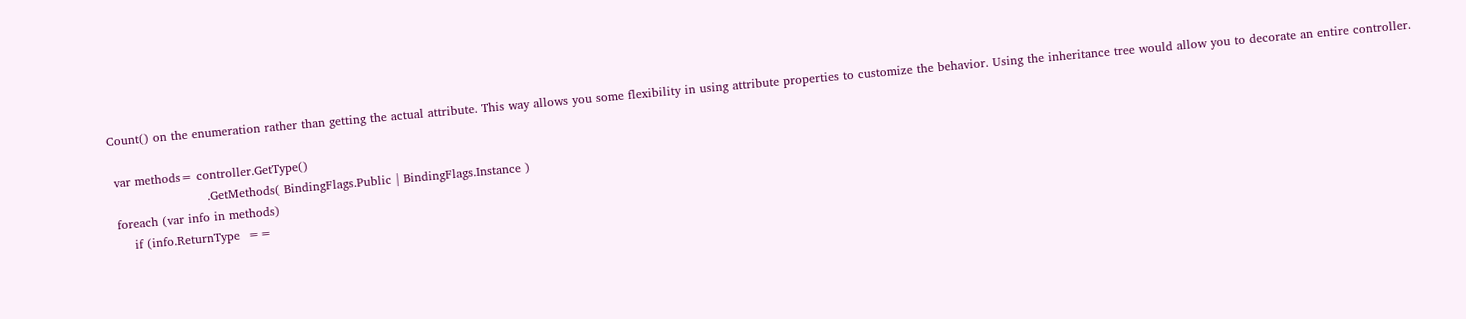Count() on the enumeration rather than getting the actual attribute. This way allows you some flexibility in using attribute properties to customize the behavior. Using the inheritance tree would allow you to decorate an entire controller.

 var methods= controller.GetType()
                        .GetMethods( BindingFlags.Public | BindingFlags.Instance )
 foreach (var info in methods)
     if (info.ReturnType  ==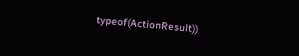typeof(ActionResult))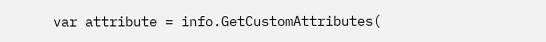var attribute = info.GetCustomAttributes(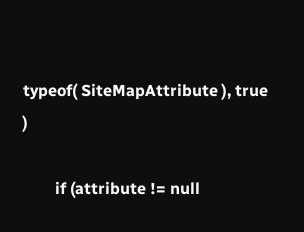typeof( SiteMapAttribute ), true )

        if (attribute != null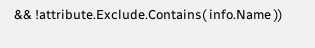&& !attribute.Exclude.Contains( info.Name ))